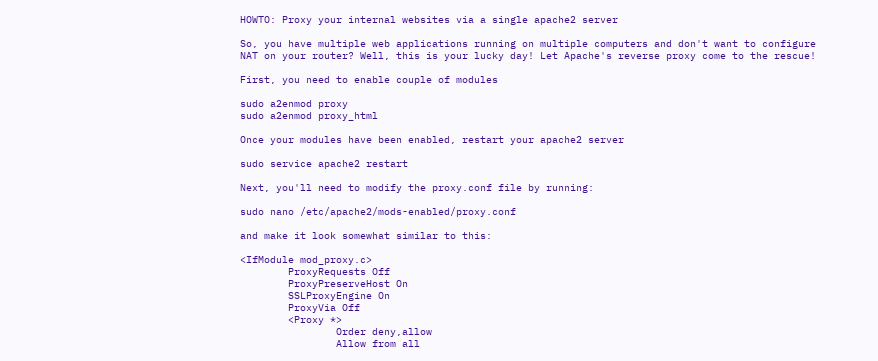HOWTO: Proxy your internal websites via a single apache2 server

So, you have multiple web applications running on multiple computers and don't want to configure NAT on your router? Well, this is your lucky day! Let Apache's reverse proxy come to the rescue!

First, you need to enable couple of modules

sudo a2enmod proxy
sudo a2enmod proxy_html

Once your modules have been enabled, restart your apache2 server

sudo service apache2 restart

Next, you'll need to modify the proxy.conf file by running:

sudo nano /etc/apache2/mods-enabled/proxy.conf

and make it look somewhat similar to this:

<IfModule mod_proxy.c>
        ProxyRequests Off
        ProxyPreserveHost On
        SSLProxyEngine On
        ProxyVia Off
        <Proxy *>
                Order deny,allow
                Allow from all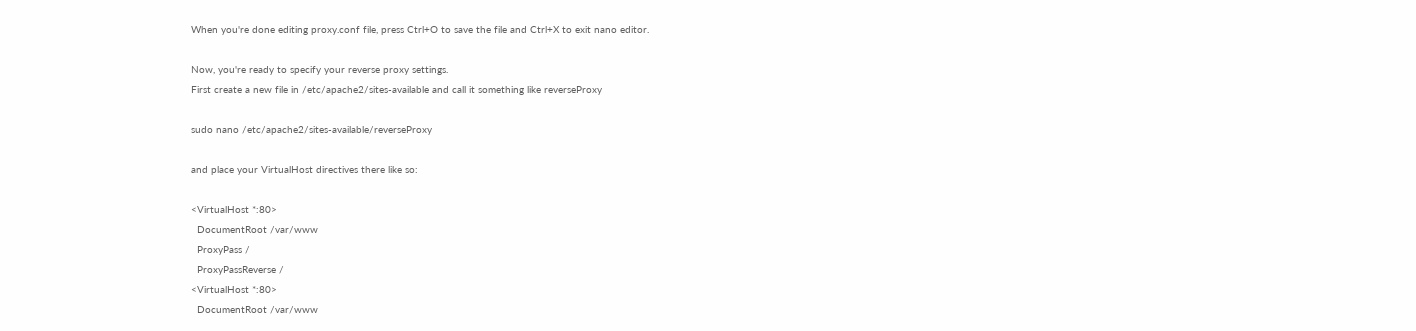When you're done editing proxy.conf file, press Ctrl+O to save the file and Ctrl+X to exit nano editor.

Now, you're ready to specify your reverse proxy settings.
First create a new file in /etc/apache2/sites-available and call it something like reverseProxy

sudo nano /etc/apache2/sites-available/reverseProxy

and place your VirtualHost directives there like so:

<VirtualHost *:80>
  DocumentRoot /var/www
  ProxyPass /
  ProxyPassReverse /
<VirtualHost *:80>
  DocumentRoot /var/www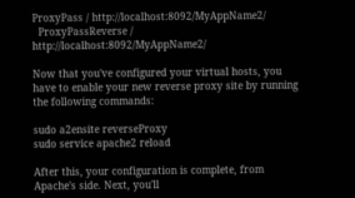ProxyPass / http://localhost:8092/MyAppName2/
  ProxyPassReverse / http://localhost:8092/MyAppName2/

Now that you've configured your virtual hosts, you have to enable your new reverse proxy site by running the following commands:

sudo a2ensite reverseProxy
sudo service apache2 reload

After this, your configuration is complete, from Apache's side. Next, you'll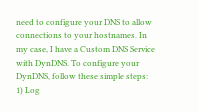need to configure your DNS to allow connections to your hostnames. In my case, I have a Custom DNS Service with DynDNS. To configure your DynDNS, follow these simple steps:
1) Log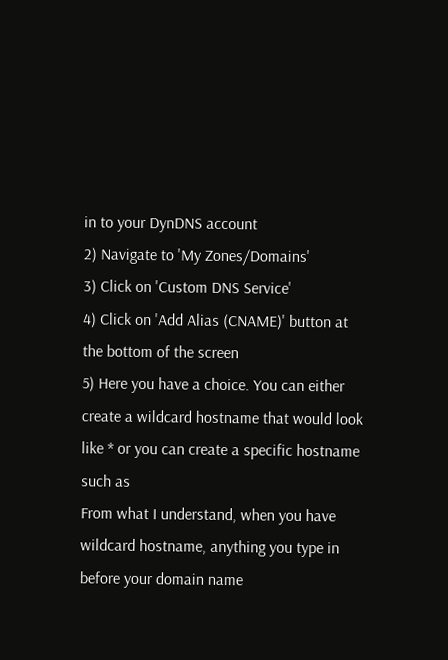in to your DynDNS account
2) Navigate to 'My Zones/Domains'
3) Click on 'Custom DNS Service'
4) Click on 'Add Alias (CNAME)' button at the bottom of the screen
5) Here you have a choice. You can either create a wildcard hostname that would look like * or you can create a specific hostname such as
From what I understand, when you have wildcard hostname, anything you type in before your domain name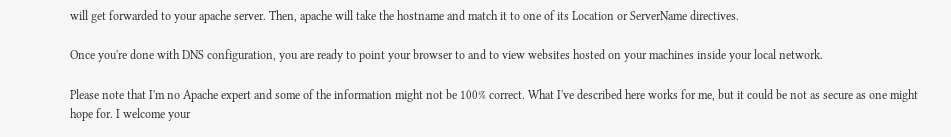will get forwarded to your apache server. Then, apache will take the hostname and match it to one of its Location or ServerName directives.

Once you're done with DNS configuration, you are ready to point your browser to and to view websites hosted on your machines inside your local network.

Please note that I'm no Apache expert and some of the information might not be 100% correct. What I've described here works for me, but it could be not as secure as one might hope for. I welcome your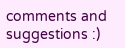comments and suggestions :)